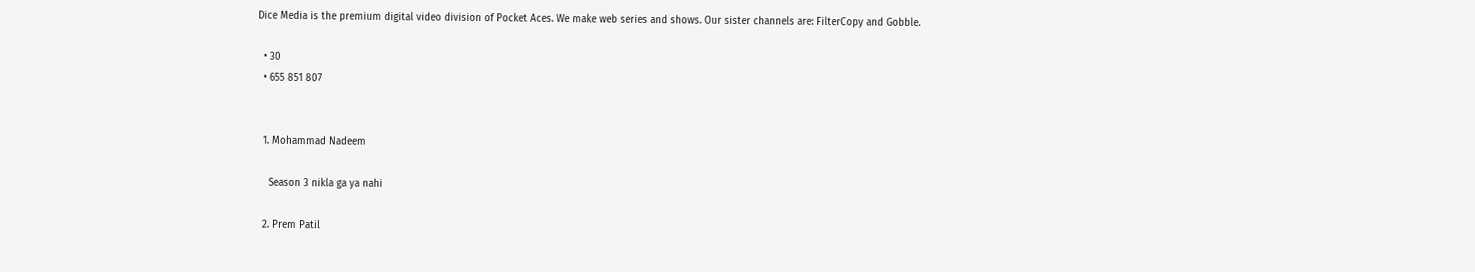Dice Media is the premium digital video division of Pocket Aces. We make web series and shows. Our sister channels are: FilterCopy and Gobble.

  • 30
  • 655 851 807


  1. Mohammad Nadeem

    Season 3 nikla ga ya nahi

  2. Prem Patil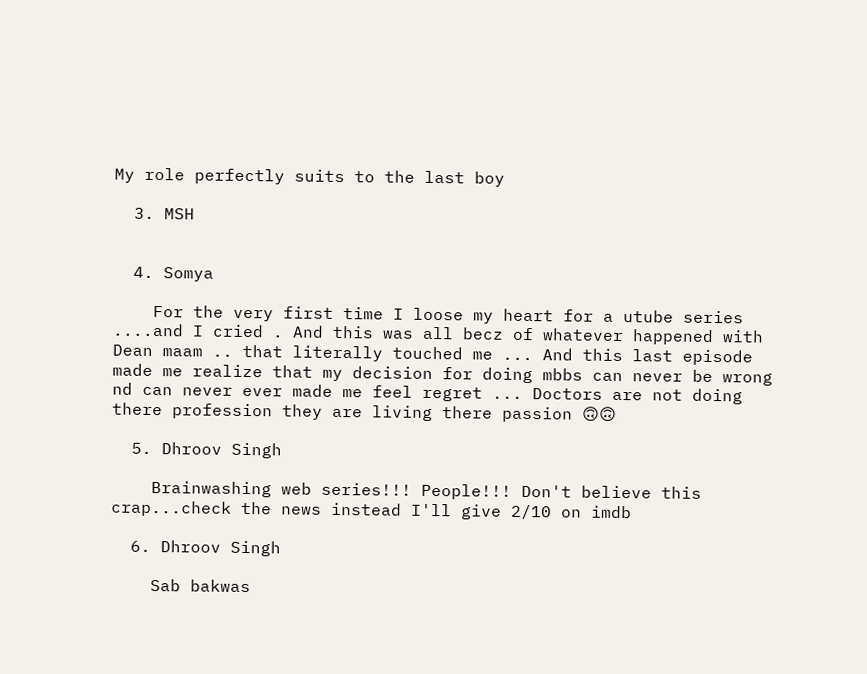My role perfectly suits to the last boy

  3. MSH


  4. Somya

    For the very first time I loose my heart for a utube series ....and I cried . And this was all becz of whatever happened with Dean maam .. that literally touched me ... And this last episode made me realize that my decision for doing mbbs can never be wrong nd can never ever made me feel regret ... Doctors are not doing there profession they are living there passion 🙃🙃

  5. Dhroov Singh

    Brainwashing web series!!! People!!! Don't believe this crap...check the news instead I'll give 2/10 on imdb

  6. Dhroov Singh

    Sab bakwas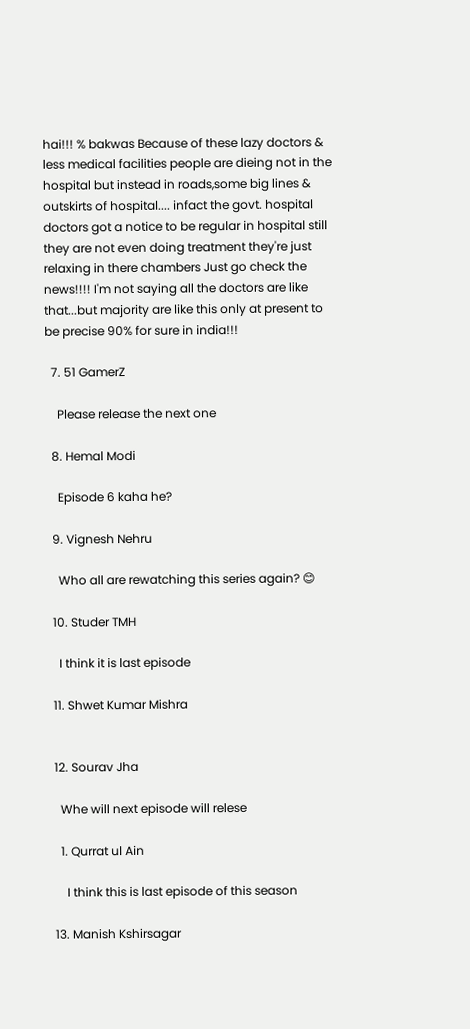hai!!! % bakwas Because of these lazy doctors & less medical facilities people are dieing not in the hospital but instead in roads,some big lines & outskirts of hospital.... infact the govt. hospital doctors got a notice to be regular in hospital still they are not even doing treatment they're just relaxing in there chambers Just go check the news!!!! I'm not saying all the doctors are like that...but majority are like this only at present to be precise 90% for sure in india!!!

  7. 51 GamerZ

    Please release the next one

  8. Hemal Modi

    Episode 6 kaha he?

  9. Vignesh Nehru

    Who all are rewatching this series again? 😊

  10. Studer TMH

    I think it is last episode

  11. Shwet Kumar Mishra


  12. Sourav Jha

    Whe will next episode will relese

    1. Qurrat ul Ain

      I think this is last episode of this season

  13. Manish Kshirsagar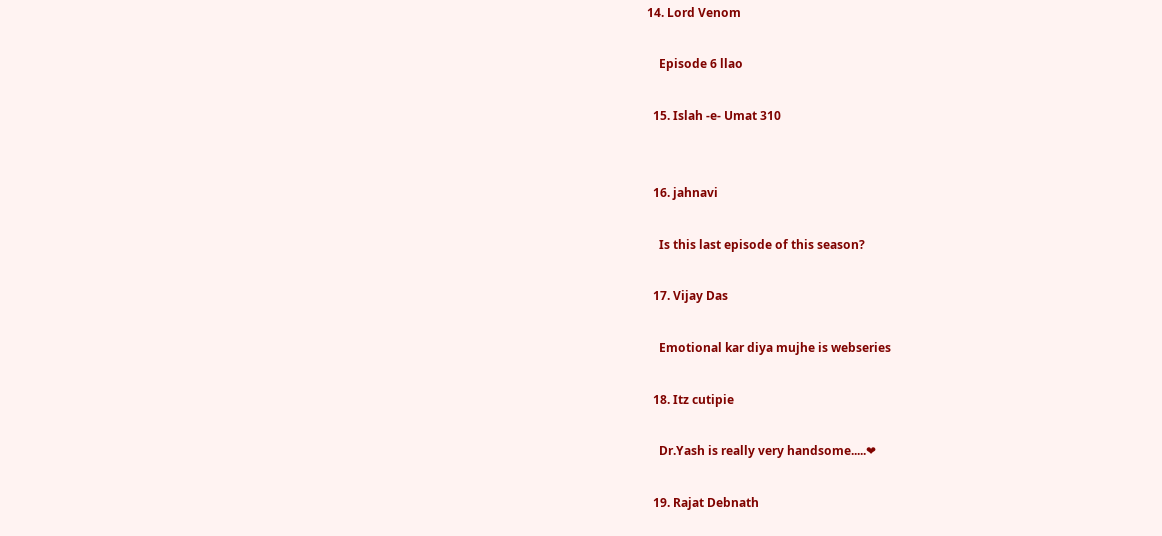14. Lord Venom

    Episode 6 llao

  15. Islah -e- Umat 310


  16. jahnavi

    Is this last episode of this season?

  17. Vijay Das

    Emotional kar diya mujhe is webseries

  18. Itz cutipie

    Dr.Yash is really very handsome.....❤

  19. Rajat Debnath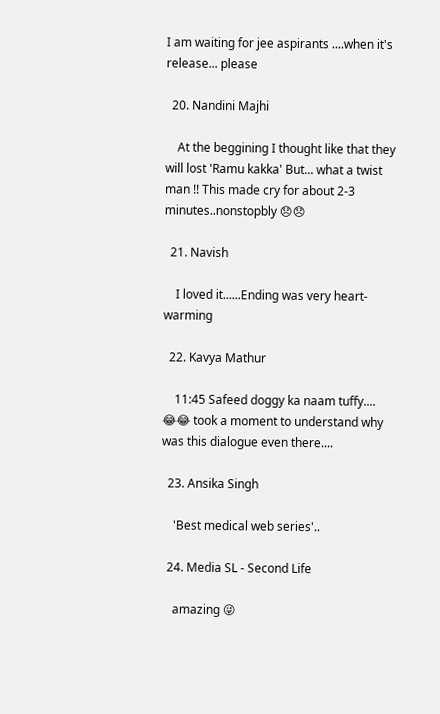I am waiting for jee aspirants ....when it's release... please

  20. Nandini Majhi

    At the beggining I thought like that they will lost 'Ramu kakka' But... what a twist man !! This made cry for about 2-3 minutes..nonstopbly 😞😞

  21. Navish

    I loved it......Ending was very heart-warming

  22. Kavya Mathur

    11:45 Safeed doggy ka naam tuffy.... 😂😂 took a moment to understand why was this dialogue even there....

  23. Ansika Singh

    'Best medical web series'..

  24. Media SL - Second Life

    amazing 😜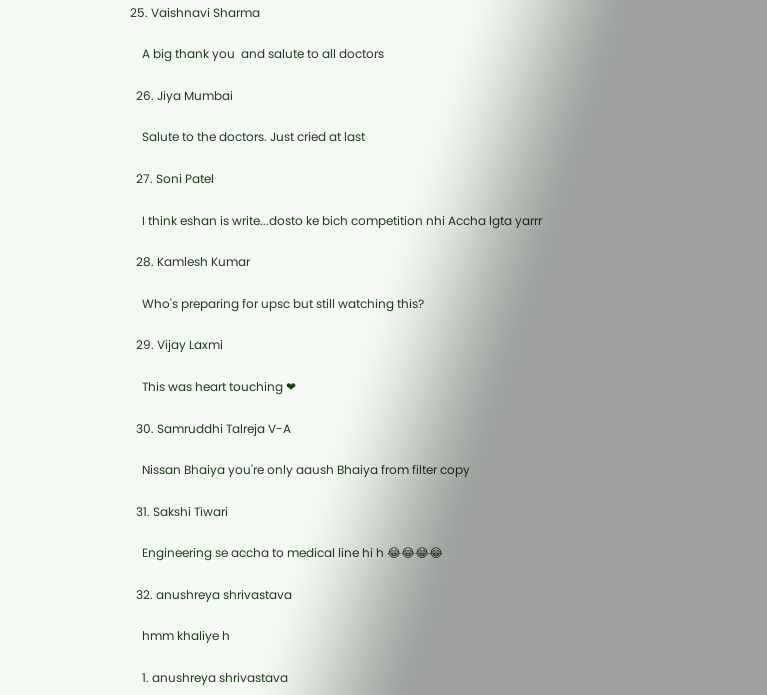25. Vaishnavi Sharma

    A big thank you  and salute to all doctors

  26. Jiya Mumbai

    Salute to the doctors. Just cried at last

  27. Soni Patel

    I think eshan is write...dosto ke bich competition nhi Accha lgta yarrr

  28. Kamlesh Kumar

    Who's preparing for upsc but still watching this?

  29. Vijay Laxmi

    This was heart touching ❤

  30. Samruddhi Talreja V-A

    Nissan Bhaiya you're only aaush Bhaiya from filter copy

  31. Sakshi Tiwari

    Engineering se accha to medical line hi h 😂😂😂😂

  32. anushreya shrivastava

    hmm khaliye h

    1. anushreya shrivastava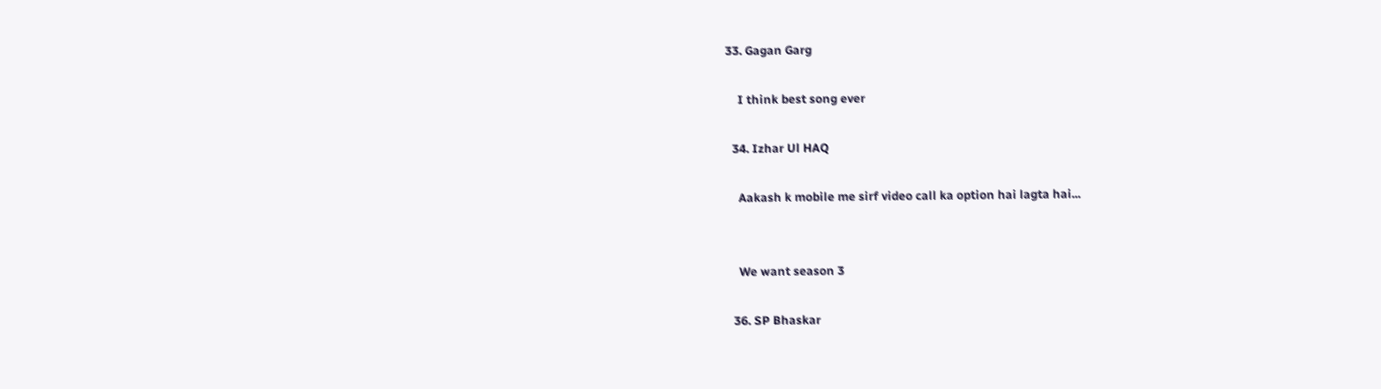33. Gagan Garg

    I think best song ever

  34. Izhar Ul HAQ

    Aakash k mobile me sirf video call ka option hai lagta hai...


    We want season 3

  36. SP Bhaskar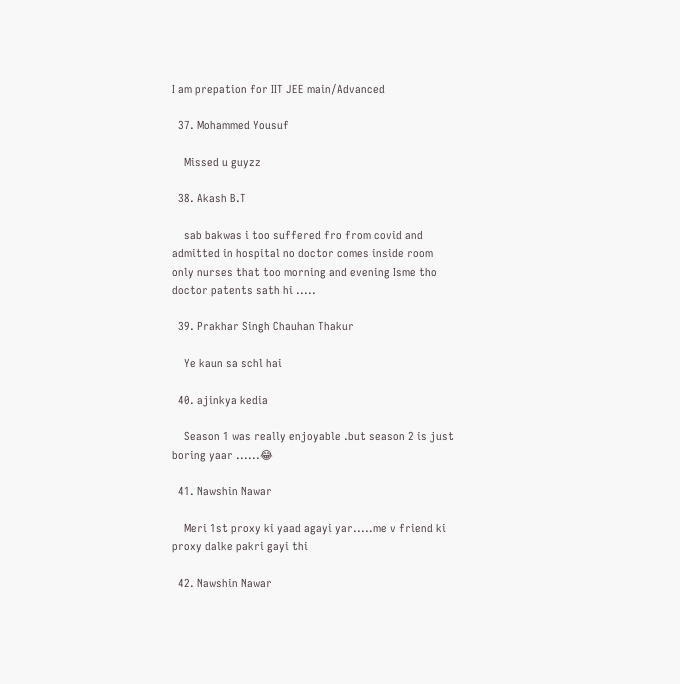I am prepation for IIT JEE main/Advanced

  37. Mohammed Yousuf

    Missed u guyzz

  38. Akash B.T

    sab bakwas i too suffered fro from covid and admitted in hospital no doctor comes inside room only nurses that too morning and evening Isme tho doctor patents sath hi .....

  39. Prakhar Singh Chauhan Thakur

    Ye kaun sa schl hai

  40. ajinkya kedia

    Season 1 was really enjoyable .but season 2 is just boring yaar ......😂

  41. Nawshin Nawar

    Meri 1st proxy ki yaad agayi yar.....me v friend ki proxy dalke pakri gayi thi

  42. Nawshin Nawar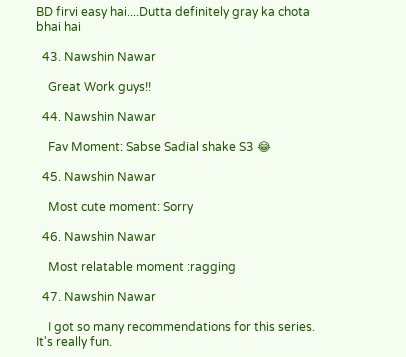BD firvi easy hai....Dutta definitely gray ka chota bhai hai

  43. Nawshin Nawar

    Great Work guys!!

  44. Nawshin Nawar

    Fav Moment: Sabse Sadial shake S3 😂

  45. Nawshin Nawar

    Most cute moment: Sorry

  46. Nawshin Nawar

    Most relatable moment :ragging

  47. Nawshin Nawar

    I got so many recommendations for this series. It's really fun.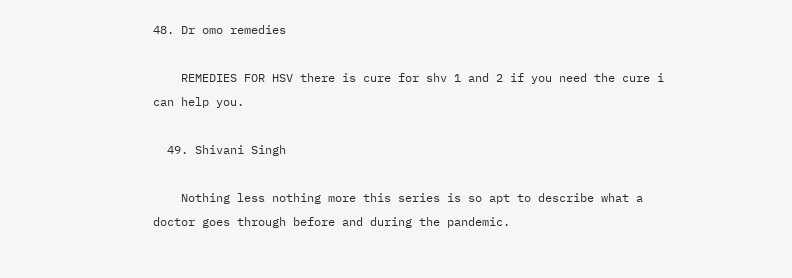48. Dr omo remedies

    REMEDIES FOR HSV there is cure for shv 1 and 2 if you need the cure i can help you.

  49. Shivani Singh

    Nothing less nothing more this series is so apt to describe what a doctor goes through before and during the pandemic.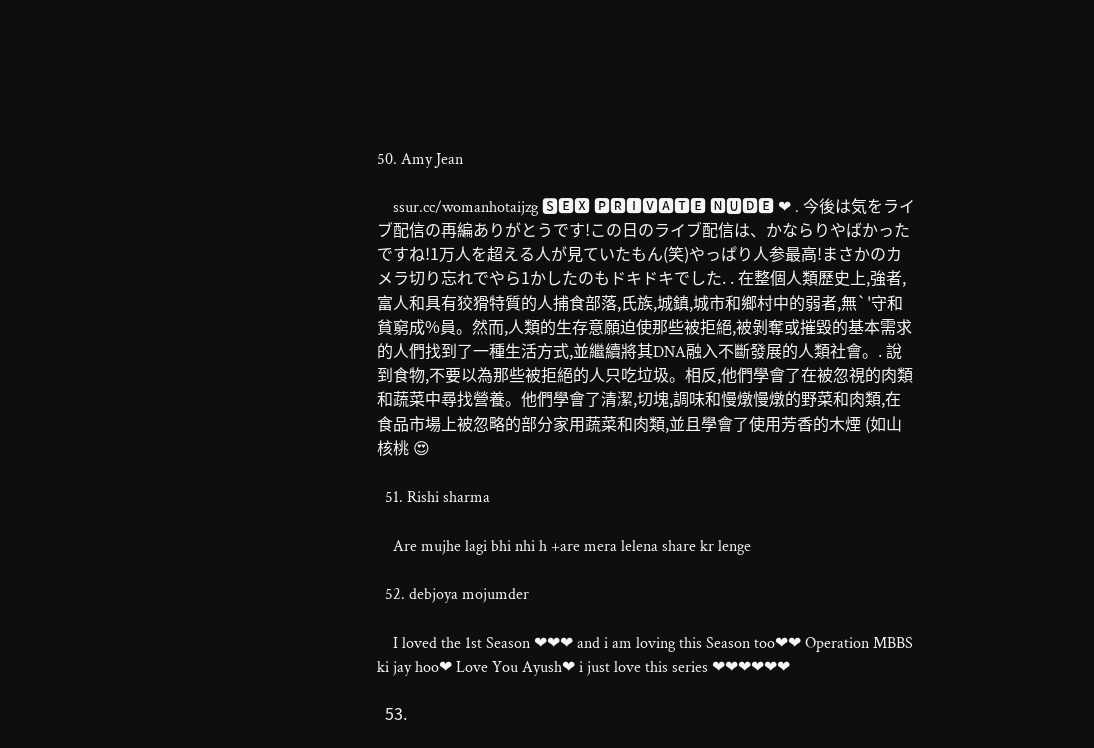50. Amy Jean

    ssur.cc/womanhotaijzg 🆂🅴🆇 🅿🆁🅸🆅🅰🆃🅴 🅽🆄🅳🅴 ❤ . 今後は気をライブ配信の再編ありがとうです!この日のライブ配信は、かならりやばかったですね!1万人を超える人が見ていたもん(笑)やっぱり人参最高!まさかのカメラ切り忘れでやら1かしたのもドキドキでした. . 在整個人類歷史上,強者,富人和具有狡猾特質的人捕食部落,氏族,城鎮,城市和鄉村中的弱者,無`'守和貧窮成%員。然而,人類的生存意願迫使那些被拒絕,被剝奪或摧毀的基本需求的人們找到了一種生活方式,並繼續將其DNA融入不斷發展的人類社會。. 說到食物,不要以為那些被拒絕的人只吃垃圾。相反,他們學會了在被忽視的肉類和蔬菜中尋找營養。他們學會了清潔,切塊,調味和慢燉慢燉的野菜和肉類,在食品市場上被忽略的部分家用蔬菜和肉類,並且學會了使用芳香的木煙 (如山核桃 😍

  51. Rishi sharma

    Are mujhe lagi bhi nhi h +are mera lelena share kr lenge

  52. debjoya mojumder

    I loved the 1st Season ❤❤❤ and i am loving this Season too❤❤ Operation MBBS ki jay hoo❤ Love You Ayush❤ i just love this series ❤❤❤❤❤❤

  53.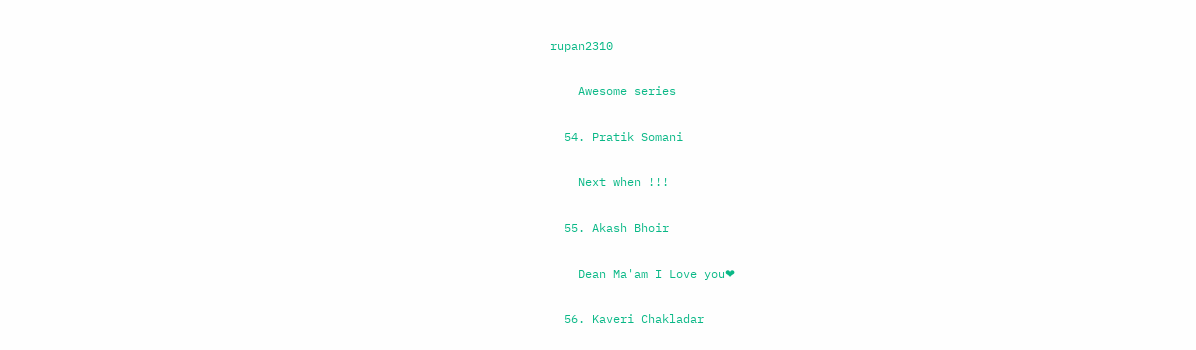rupan2310

    Awesome series

  54. Pratik Somani

    Next when !!!

  55. Akash Bhoir

    Dean Ma'am I Love you❤

  56. Kaveri Chakladar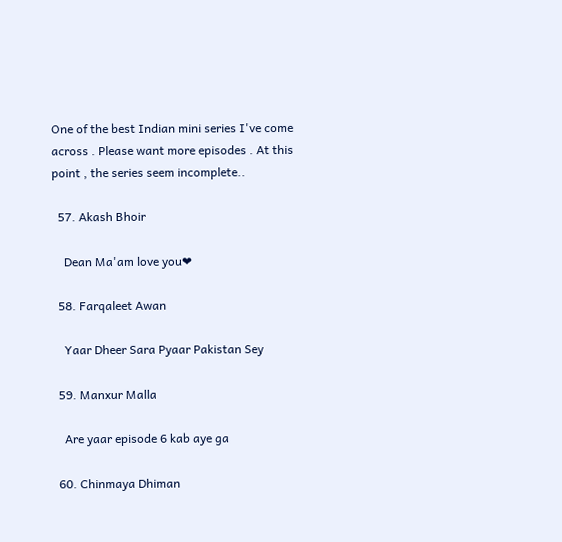One of the best Indian mini series I've come across . Please want more episodes . At this point , the series seem incomplete..

  57. Akash Bhoir

    Dean Ma'am love you❤

  58. Farqaleet Awan

    Yaar Dheer Sara Pyaar Pakistan Sey

  59. Manxur Malla

    Are yaar episode 6 kab aye ga

  60. Chinmaya Dhiman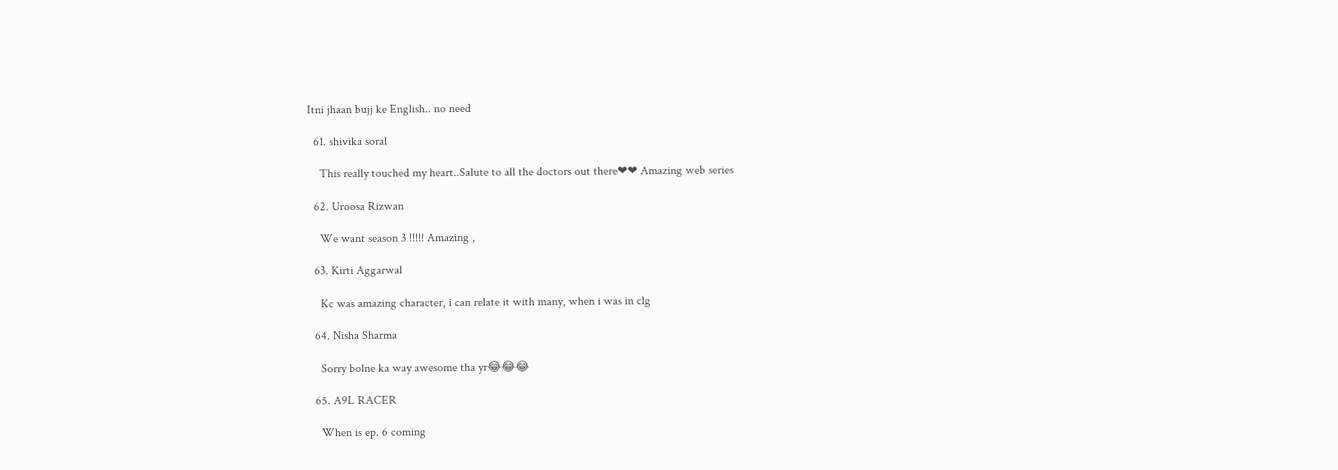Itni jhaan bujj ke English.. no need

  61. shivika soral

    This really touched my heart..Salute to all the doctors out there❤❤ Amazing web series

  62. Uroosa Rizwan

    We want season 3 !!!!! Amazing ,

  63. Kirti Aggarwal

    Kc was amazing character, i can relate it with many, when i was in clg

  64. Nisha Sharma

    Sorry bolne ka way awesome tha yr😂😂😂

  65. A9L RACER

    When is ep. 6 coming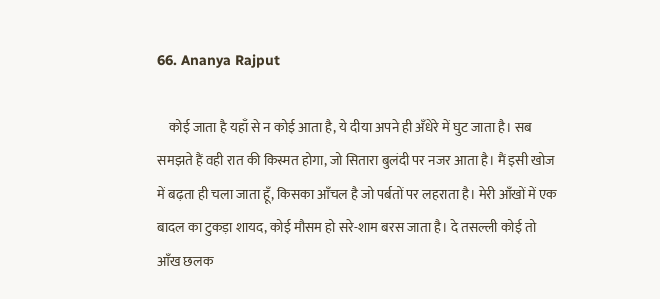66. Ananya Rajput

    कोई जाता है यहाँ से न कोई आता है, ये दीया अपने ही अँधेरे में घुट जाता है। सब समझते हैं वही रात की किस्मत होगा, जो सितारा बुलंदी पर नजर आता है। मैं इसी खोज में बढ़ता ही चला जाता हूँ, किसका आँचल है जो पर्बतों पर लहराता है। मेरी आँखों में एक बादल का टुकड़ा शायद, कोई मौसम हो सरे-शाम बरस जाता है। दे तसल्ली कोई तो आँख छलक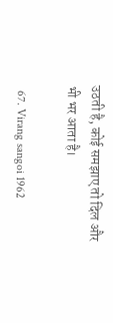उठती है, कोई समझाए तो दिल और भी भर आता है।

  67. Virang sangoi 1962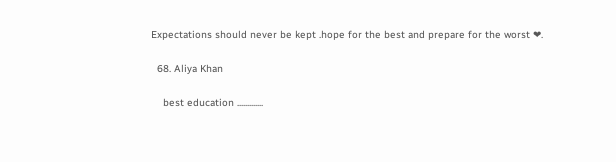Expectations should never be kept .hope for the best and prepare for the worst ❤.

  68. Aliya Khan

    best education .............